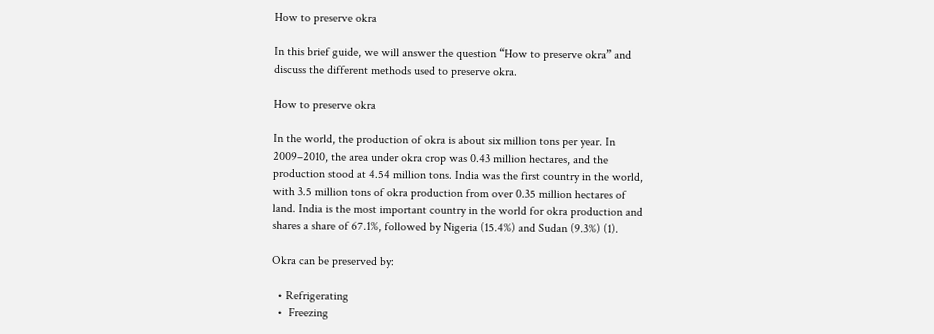How to preserve okra

In this brief guide, we will answer the question “How to preserve okra” and discuss the different methods used to preserve okra.

How to preserve okra

In the world, the production of okra is about six million tons per year. In 2009–2010, the area under okra crop was 0.43 million hectares, and the production stood at 4.54 million tons. India was the first country in the world, with 3.5 million tons of okra production from over 0.35 million hectares of land. India is the most important country in the world for okra production and shares a share of 67.1%, followed by Nigeria (15.4%) and Sudan (9.3%) (1).

Okra can be preserved by:

  • Refrigerating
  •  Freezing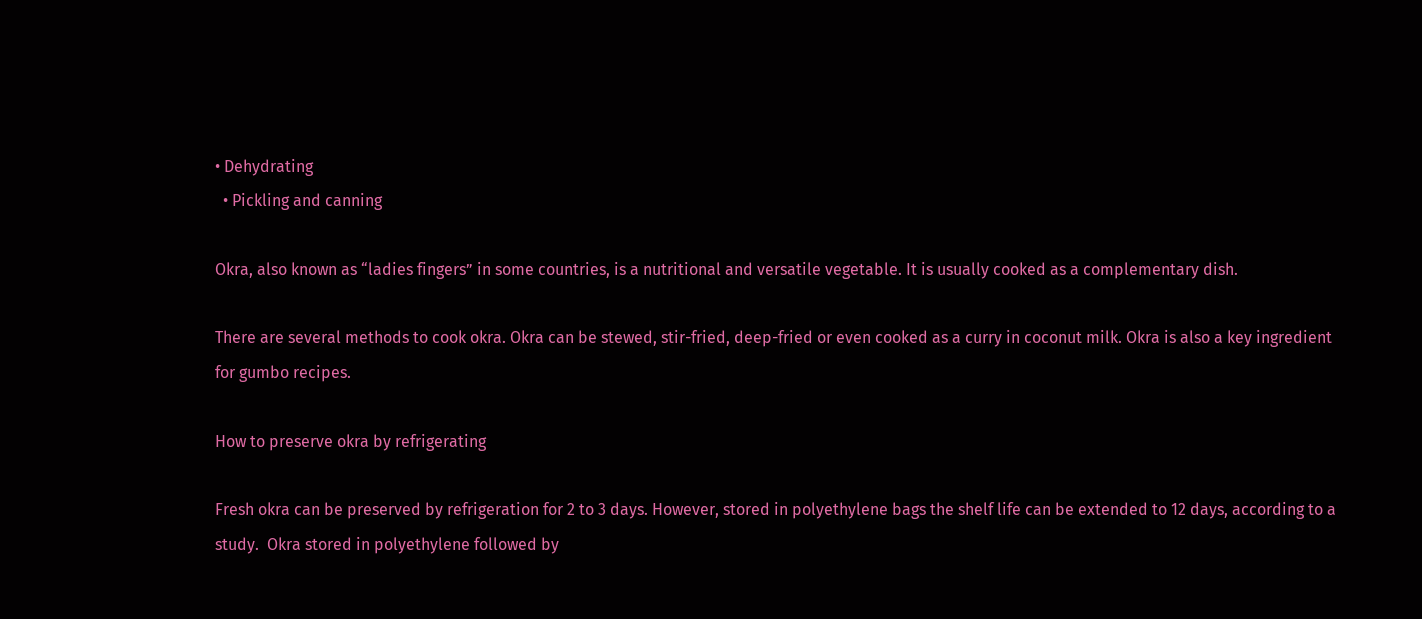• Dehydrating
  • Pickling and canning

Okra, also known as “ladies fingers” in some countries, is a nutritional and versatile vegetable. It is usually cooked as a complementary dish.

There are several methods to cook okra. Okra can be stewed, stir-fried, deep-fried or even cooked as a curry in coconut milk. Okra is also a key ingredient for gumbo recipes.

How to preserve okra by refrigerating

Fresh okra can be preserved by refrigeration for 2 to 3 days. However, stored in polyethylene bags the shelf life can be extended to 12 days, according to a study.  Okra stored in polyethylene followed by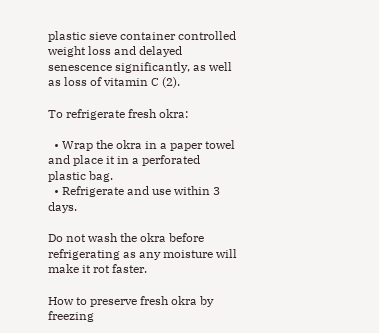plastic sieve container controlled weight loss and delayed senescence significantly, as well as loss of vitamin C (2).

To refrigerate fresh okra:

  • Wrap the okra in a paper towel and place it in a perforated plastic bag.
  • Refrigerate and use within 3 days.

Do not wash the okra before refrigerating as any moisture will make it rot faster.

How to preserve fresh okra by freezing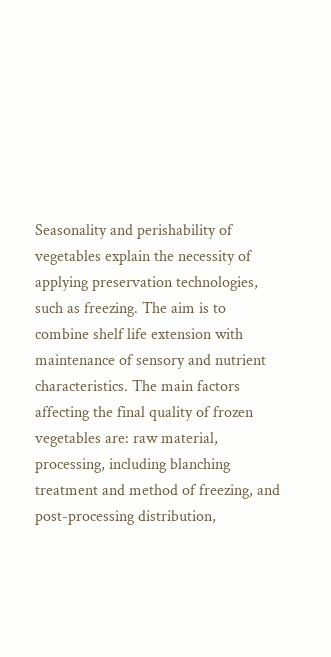Seasonality and perishability of vegetables explain the necessity of applying preservation technologies, such as freezing. The aim is to combine shelf life extension with maintenance of sensory and nutrient characteristics. The main factors affecting the final quality of frozen vegetables are: raw material, processing, including blanching treatment and method of freezing, and post-processing distribution,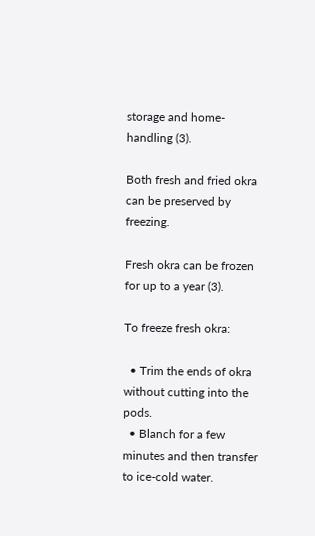storage and home-handling (3).

Both fresh and fried okra can be preserved by freezing.

Fresh okra can be frozen for up to a year (3).

To freeze fresh okra:

  • Trim the ends of okra without cutting into the pods.
  • Blanch for a few minutes and then transfer to ice-cold water.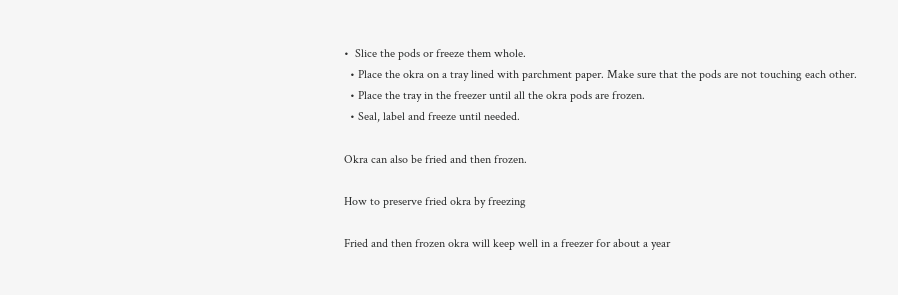•  Slice the pods or freeze them whole.
  • Place the okra on a tray lined with parchment paper. Make sure that the pods are not touching each other.
  • Place the tray in the freezer until all the okra pods are frozen.
  • Seal, label and freeze until needed.

Okra can also be fried and then frozen.

How to preserve fried okra by freezing

Fried and then frozen okra will keep well in a freezer for about a year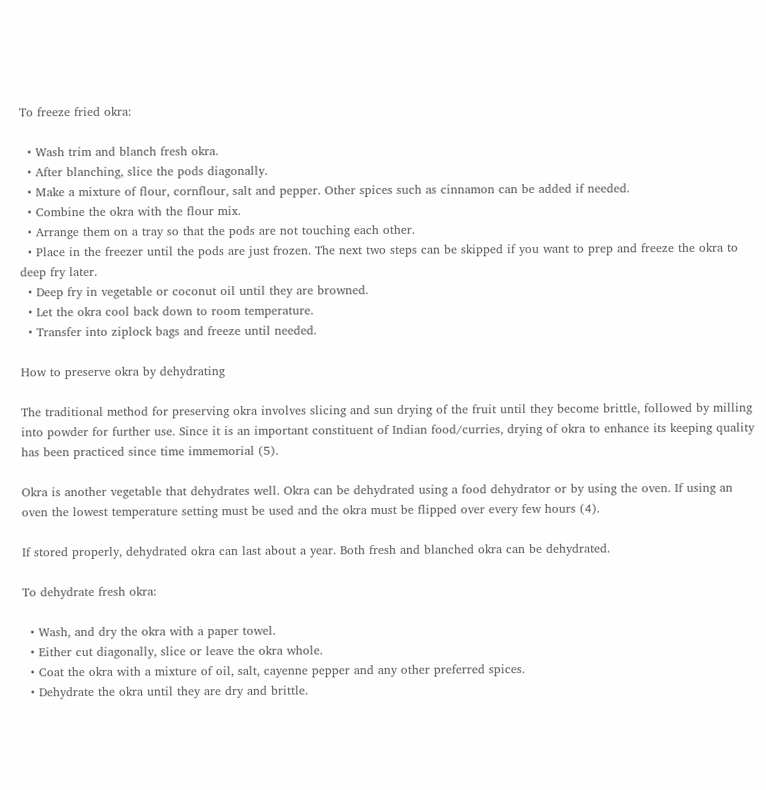To freeze fried okra:

  • Wash trim and blanch fresh okra.
  • After blanching, slice the pods diagonally.
  • Make a mixture of flour, cornflour, salt and pepper. Other spices such as cinnamon can be added if needed.
  • Combine the okra with the flour mix.
  • Arrange them on a tray so that the pods are not touching each other.
  • Place in the freezer until the pods are just frozen. The next two steps can be skipped if you want to prep and freeze the okra to deep fry later.
  • Deep fry in vegetable or coconut oil until they are browned.
  • Let the okra cool back down to room temperature.
  • Transfer into ziplock bags and freeze until needed.

How to preserve okra by dehydrating

The traditional method for preserving okra involves slicing and sun drying of the fruit until they become brittle, followed by milling into powder for further use. Since it is an important constituent of Indian food/curries, drying of okra to enhance its keeping quality has been practiced since time immemorial (5).

Okra is another vegetable that dehydrates well. Okra can be dehydrated using a food dehydrator or by using the oven. If using an oven the lowest temperature setting must be used and the okra must be flipped over every few hours (4).

If stored properly, dehydrated okra can last about a year. Both fresh and blanched okra can be dehydrated.

To dehydrate fresh okra:

  • Wash, and dry the okra with a paper towel.
  • Either cut diagonally, slice or leave the okra whole.
  • Coat the okra with a mixture of oil, salt, cayenne pepper and any other preferred spices.
  • Dehydrate the okra until they are dry and brittle.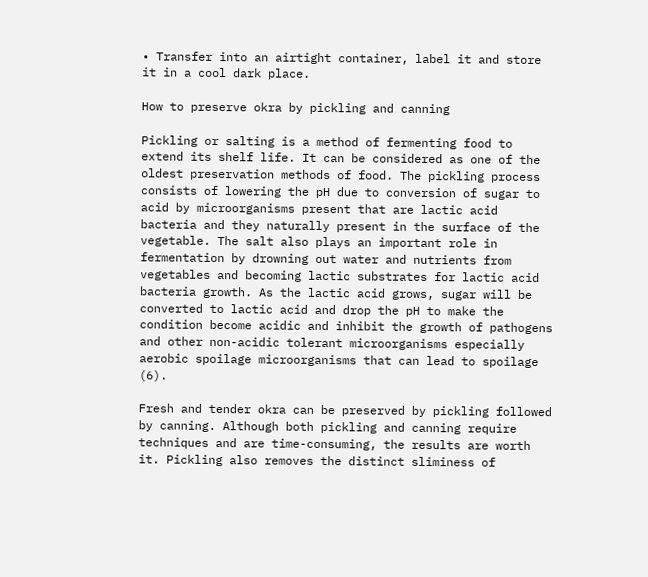• Transfer into an airtight container, label it and store it in a cool dark place.

How to preserve okra by pickling and canning

Pickling or salting is a method of fermenting food to extend its shelf life. It can be considered as one of the oldest preservation methods of food. The pickling process consists of lowering the pH due to conversion of sugar to acid by microorganisms present that are lactic acid bacteria and they naturally present in the surface of the vegetable. The salt also plays an important role in fermentation by drowning out water and nutrients from vegetables and becoming lactic substrates for lactic acid bacteria growth. As the lactic acid grows, sugar will be converted to lactic acid and drop the pH to make the condition become acidic and inhibit the growth of pathogens and other non-acidic tolerant microorganisms especially aerobic spoilage microorganisms that can lead to spoilage (6).

Fresh and tender okra can be preserved by pickling followed by canning. Although both pickling and canning require techniques and are time-consuming, the results are worth it. Pickling also removes the distinct sliminess of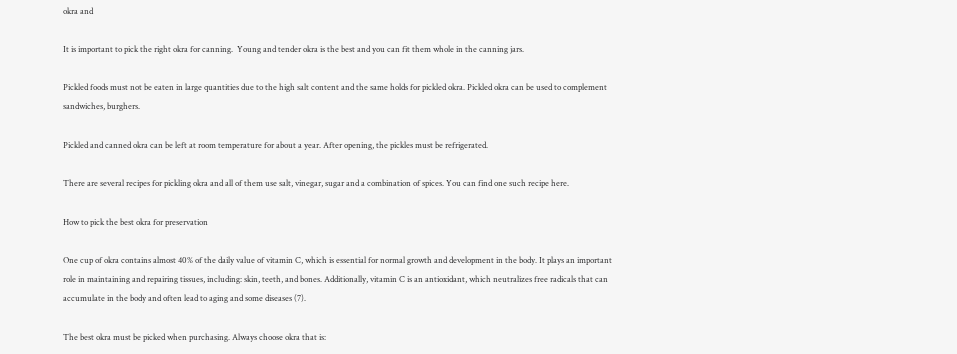okra and

It is important to pick the right okra for canning.  Young and tender okra is the best and you can fit them whole in the canning jars.

Pickled foods must not be eaten in large quantities due to the high salt content and the same holds for pickled okra. Pickled okra can be used to complement sandwiches, burghers.

Pickled and canned okra can be left at room temperature for about a year. After opening, the pickles must be refrigerated.

There are several recipes for pickling okra and all of them use salt, vinegar, sugar and a combination of spices. You can find one such recipe here.

How to pick the best okra for preservation

One cup of okra contains almost 40% of the daily value of vitamin C, which is essential for normal growth and development in the body. It plays an important role in maintaining and repairing tissues, including: skin, teeth, and bones. Additionally, vitamin C is an antioxidant, which neutralizes free radicals that can accumulate in the body and often lead to aging and some diseases (7).

The best okra must be picked when purchasing. Always choose okra that is: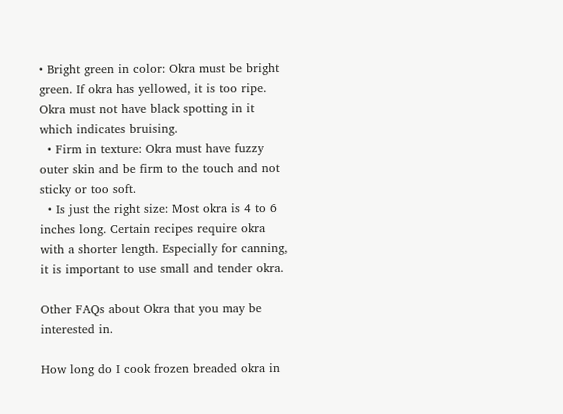• Bright green in color: Okra must be bright green. If okra has yellowed, it is too ripe. Okra must not have black spotting in it which indicates bruising.
  • Firm in texture: Okra must have fuzzy outer skin and be firm to the touch and not sticky or too soft.
  • Is just the right size: Most okra is 4 to 6 inches long. Certain recipes require okra with a shorter length. Especially for canning, it is important to use small and tender okra.

Other FAQs about Okra that you may be interested in.

How long do I cook frozen breaded okra in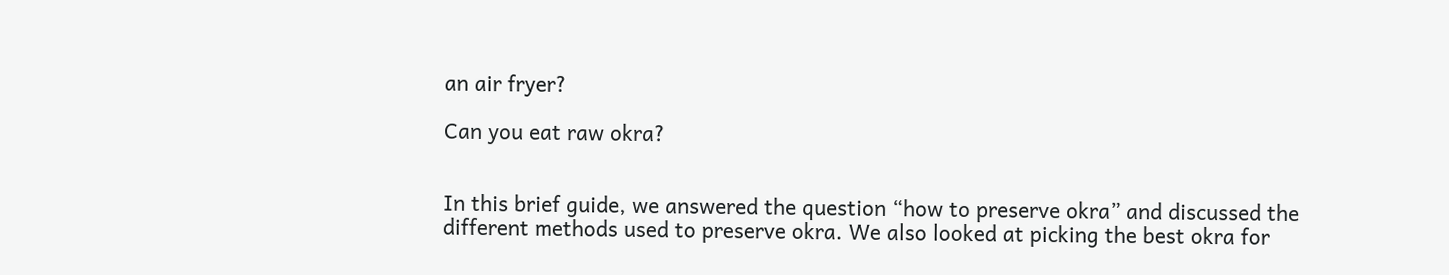an air fryer?

Can you eat raw okra?


In this brief guide, we answered the question “how to preserve okra” and discussed the different methods used to preserve okra. We also looked at picking the best okra for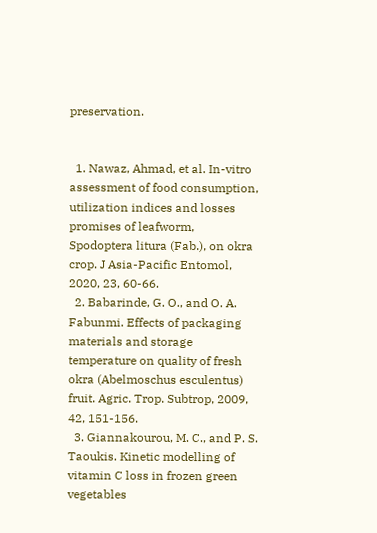preservation.


  1. Nawaz, Ahmad, et al. In-vitro assessment of food consumption, utilization indices and losses promises of leafworm, Spodoptera litura (Fab.), on okra crop. J Asia-Pacific Entomol, 2020, 23, 60-66.
  2. Babarinde, G. O., and O. A. Fabunmi. Effects of packaging materials and storage temperature on quality of fresh okra (Abelmoschus esculentus) fruit. Agric. Trop. Subtrop, 2009, 42, 151-156.
  3. Giannakourou, M. C., and P. S. Taoukis. Kinetic modelling of vitamin C loss in frozen green vegetables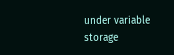under variable storage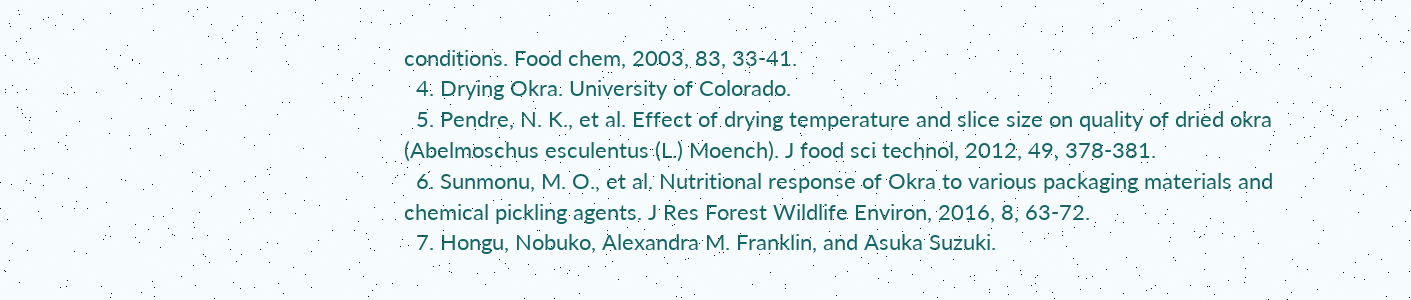conditions. Food chem, 2003, 83, 33-41.
  4. Drying Okra. University of Colorado.
  5. Pendre, N. K., et al. Effect of drying temperature and slice size on quality of dried okra (Abelmoschus esculentus (L.) Moench). J food sci technol, 2012, 49, 378-381.
  6. Sunmonu, M. O., et al. Nutritional response of Okra to various packaging materials and chemical pickling agents. J Res Forest Wildlife Environ, 2016, 8, 63-72.
  7. Hongu, Nobuko, Alexandra M. Franklin, and Asuka Suzuki.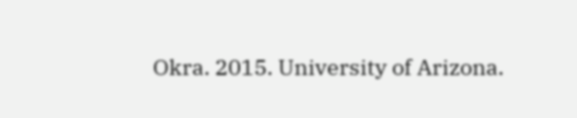Okra. 2015. University of Arizona.